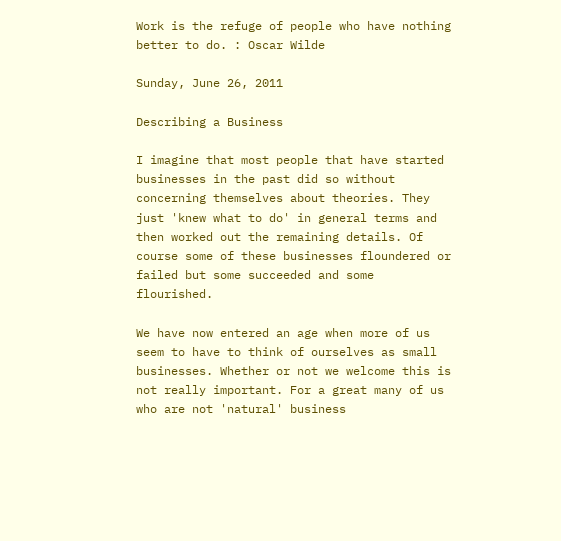Work is the refuge of people who have nothing better to do. : Oscar Wilde

Sunday, June 26, 2011

Describing a Business

I imagine that most people that have started businesses in the past did so without concerning themselves about theories. They just 'knew what to do' in general terms and then worked out the remaining details. Of course some of these businesses floundered or failed but some succeeded and some flourished.

We have now entered an age when more of us seem to have to think of ourselves as small businesses. Whether or not we welcome this is not really important. For a great many of us who are not 'natural' business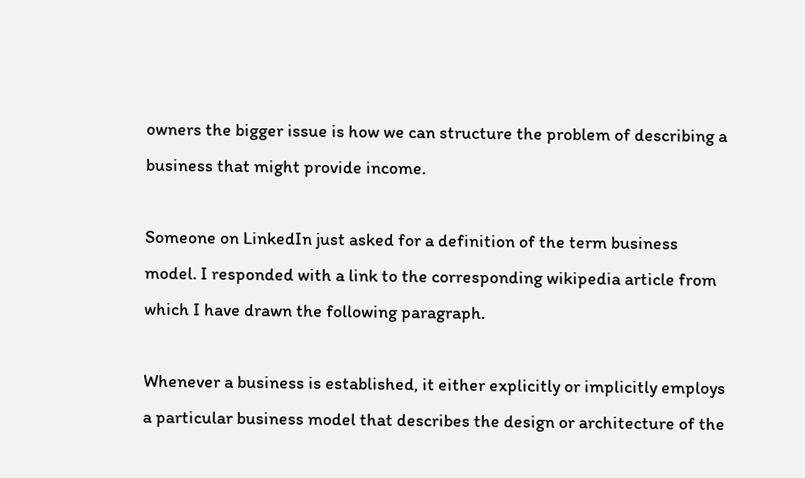owners the bigger issue is how we can structure the problem of describing a business that might provide income.

Someone on LinkedIn just asked for a definition of the term business model. I responded with a link to the corresponding wikipedia article from which I have drawn the following paragraph.

Whenever a business is established, it either explicitly or implicitly employs a particular business model that describes the design or architecture of the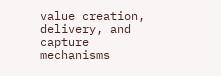value creation, delivery, and capture mechanisms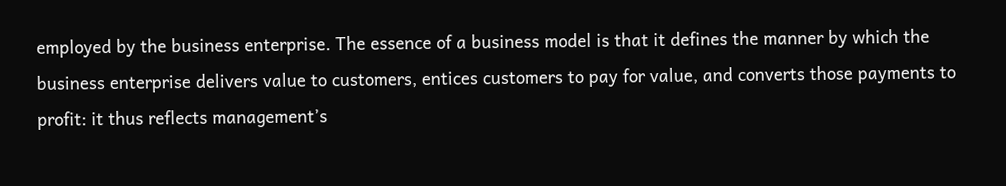employed by the business enterprise. The essence of a business model is that it defines the manner by which the business enterprise delivers value to customers, entices customers to pay for value, and converts those payments to profit: it thus reflects management’s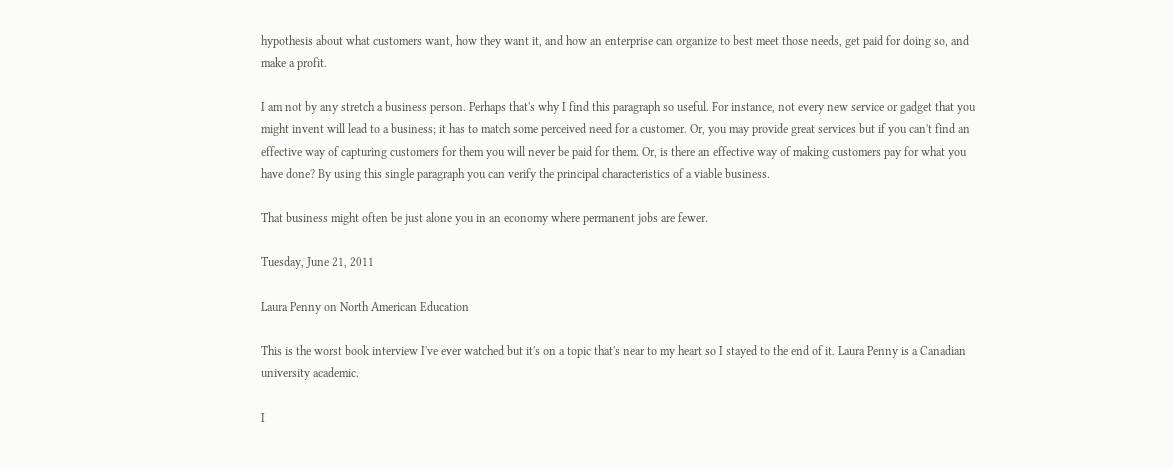hypothesis about what customers want, how they want it, and how an enterprise can organize to best meet those needs, get paid for doing so, and make a profit.

I am not by any stretch a business person. Perhaps that's why I find this paragraph so useful. For instance, not every new service or gadget that you might invent will lead to a business; it has to match some perceived need for a customer. Or, you may provide great services but if you can't find an effective way of capturing customers for them you will never be paid for them. Or, is there an effective way of making customers pay for what you have done? By using this single paragraph you can verify the principal characteristics of a viable business.

That business might often be just alone you in an economy where permanent jobs are fewer.

Tuesday, June 21, 2011

Laura Penny on North American Education

This is the worst book interview I've ever watched but it's on a topic that's near to my heart so I stayed to the end of it. Laura Penny is a Canadian university academic.

I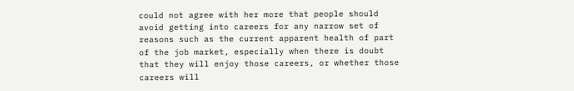could not agree with her more that people should avoid getting into careers for any narrow set of reasons such as the current apparent health of part of the job market, especially when there is doubt that they will enjoy those careers, or whether those careers will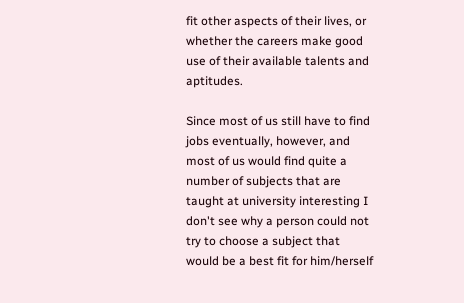fit other aspects of their lives, or whether the careers make good use of their available talents and aptitudes.

Since most of us still have to find jobs eventually, however, and most of us would find quite a number of subjects that are taught at university interesting I don't see why a person could not try to choose a subject that would be a best fit for him/herself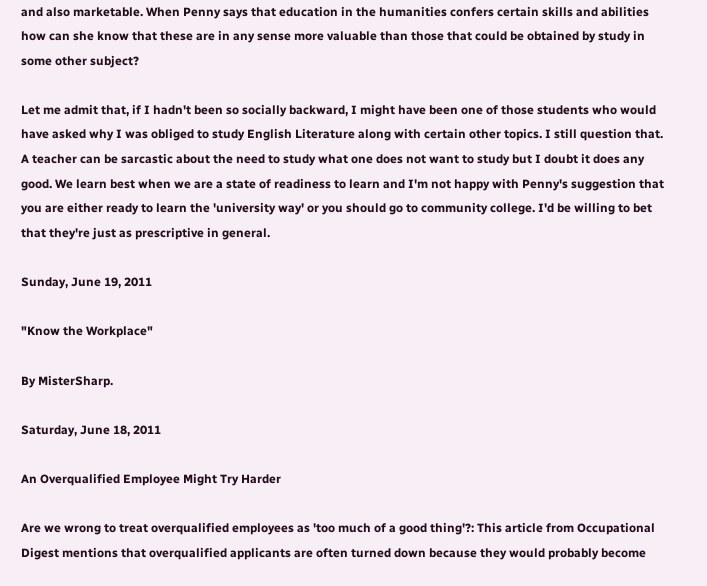and also marketable. When Penny says that education in the humanities confers certain skills and abilities how can she know that these are in any sense more valuable than those that could be obtained by study in some other subject?

Let me admit that, if I hadn't been so socially backward, I might have been one of those students who would have asked why I was obliged to study English Literature along with certain other topics. I still question that. A teacher can be sarcastic about the need to study what one does not want to study but I doubt it does any good. We learn best when we are a state of readiness to learn and I'm not happy with Penny's suggestion that you are either ready to learn the 'university way' or you should go to community college. I'd be willing to bet that they're just as prescriptive in general.

Sunday, June 19, 2011

"Know the Workplace"

By MisterSharp.

Saturday, June 18, 2011

An Overqualified Employee Might Try Harder

Are we wrong to treat overqualified employees as 'too much of a good thing'?: This article from Occupational Digest mentions that overqualified applicants are often turned down because they would probably become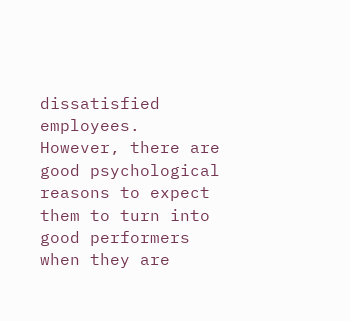dissatisfied employees. However, there are good psychological reasons to expect them to turn into good performers when they are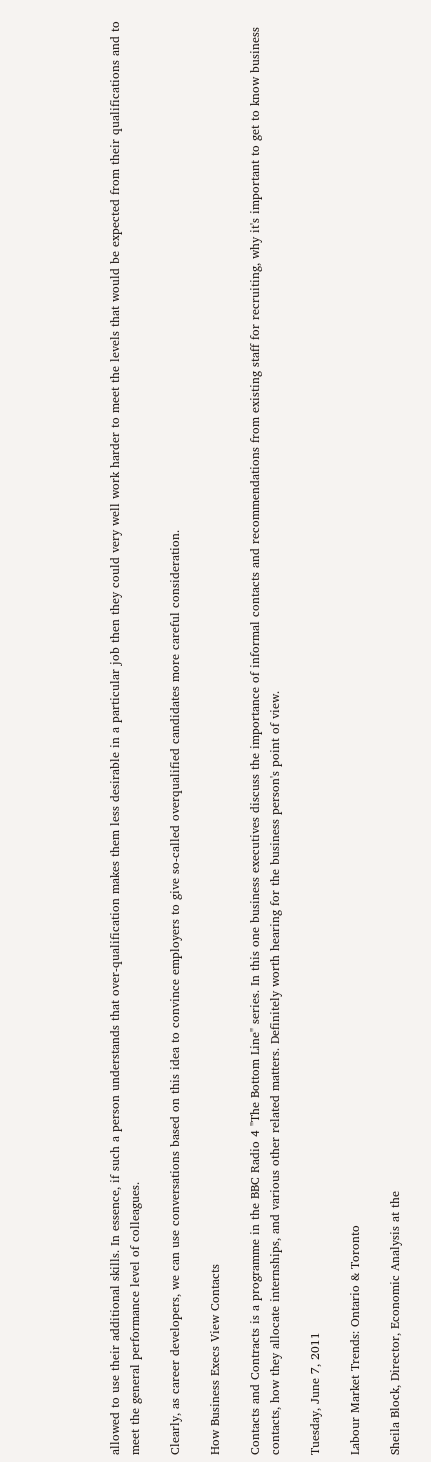allowed to use their additional skills. In essence, if such a person understands that over-qualification makes them less desirable in a particular job then they could very well work harder to meet the levels that would be expected from their qualifications and to meet the general performance level of colleagues.

Clearly, as career developers, we can use conversations based on this idea to convince employers to give so-called overqualified candidates more careful consideration.

How Business Execs View Contacts

Contacts and Contracts is a programme in the BBC Radio 4 "The Bottom Line" series. In this one business executives discuss the importance of informal contacts and recommendations from existing staff for recruiting, why it's important to get to know business contacts, how they allocate internships, and various other related matters. Definitely worth hearing for the business person's point of view.

Tuesday, June 7, 2011

Labour Market Trends: Ontario & Toronto

Sheila Block, Director, Economic Analysis at the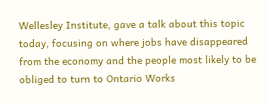Wellesley Institute, gave a talk about this topic today, focusing on where jobs have disappeared from the economy and the people most likely to be obliged to turn to Ontario Works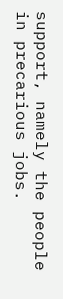support, namely the people in precarious jobs.